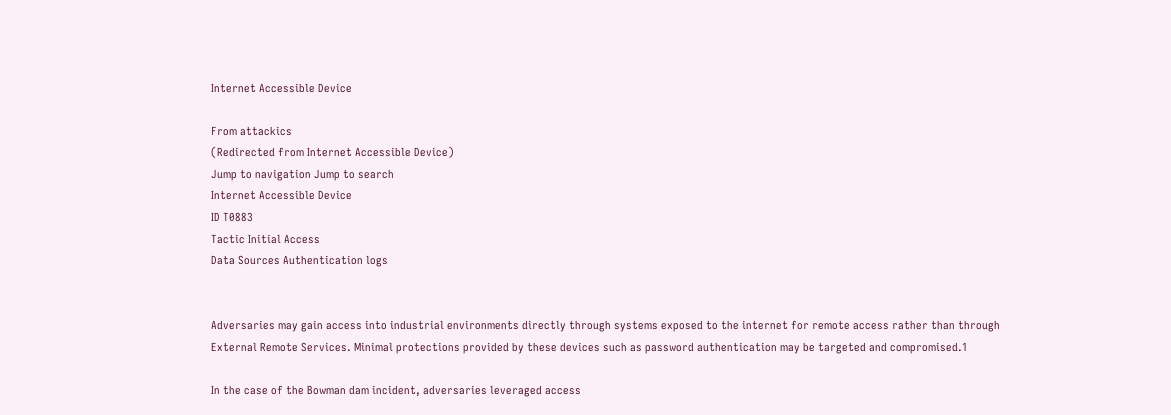Internet Accessible Device

From attackics
(Redirected from Internet Accessible Device)
Jump to navigation Jump to search
Internet Accessible Device
ID T0883
Tactic Initial Access
Data Sources Authentication logs


Adversaries may gain access into industrial environments directly through systems exposed to the internet for remote access rather than through External Remote Services. Minimal protections provided by these devices such as password authentication may be targeted and compromised.1

In the case of the Bowman dam incident, adversaries leveraged access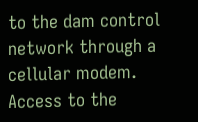to the dam control network through a cellular modem. Access to the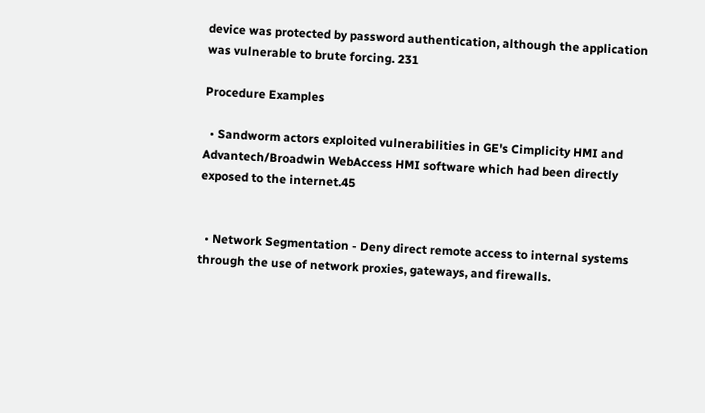device was protected by password authentication, although the application was vulnerable to brute forcing. 231

Procedure Examples

  • Sandworm actors exploited vulnerabilities in GE's Cimplicity HMI and Advantech/Broadwin WebAccess HMI software which had been directly exposed to the internet.45


  • Network Segmentation - Deny direct remote access to internal systems through the use of network proxies, gateways, and firewalls.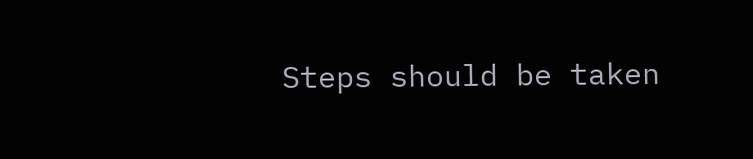Steps should be taken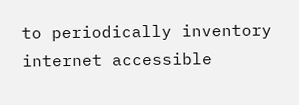to periodically inventory internet accessible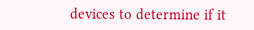devices to determine if it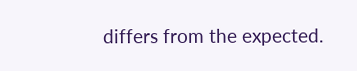differs from the expected.